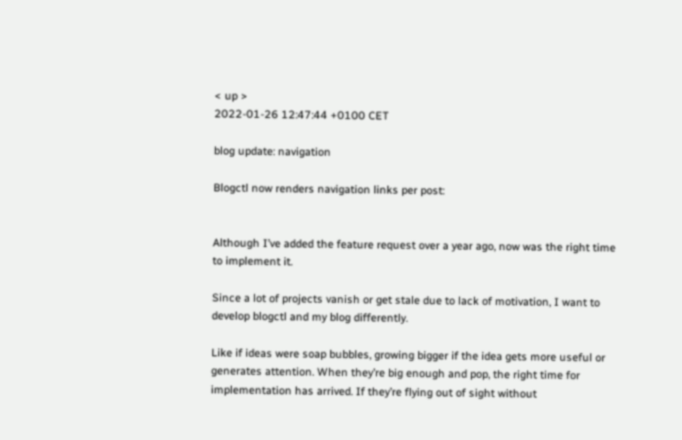< up >
2022-01-26 12:47:44 +0100 CET

blog update: navigation

Blogctl now renders navigation links per post:


Although I’ve added the feature request over a year ago, now was the right time to implement it.

Since a lot of projects vanish or get stale due to lack of motivation, I want to develop blogctl and my blog differently.

Like if ideas were soap bubbles, growing bigger if the idea gets more useful or generates attention. When they’re big enough and pop, the right time for implementation has arrived. If they’re flying out of sight without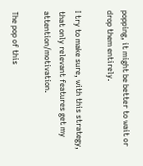popping, it might be better to wait or drop them entirely.

I try to make sure, with this strategy, that only relevant features get my attention/motivation.

The pop of this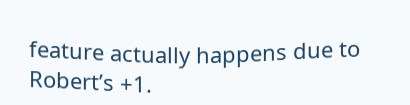feature actually happens due to Robert’s +1.